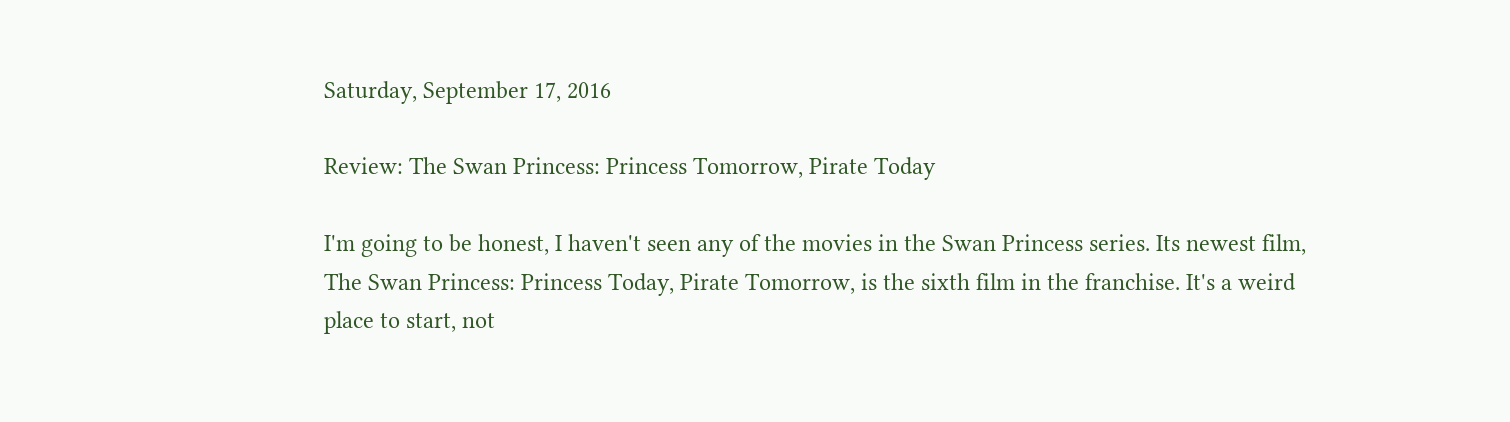Saturday, September 17, 2016

Review: The Swan Princess: Princess Tomorrow, Pirate Today

I'm going to be honest, I haven't seen any of the movies in the Swan Princess series. Its newest film, The Swan Princess: Princess Today, Pirate Tomorrow, is the sixth film in the franchise. It's a weird place to start, not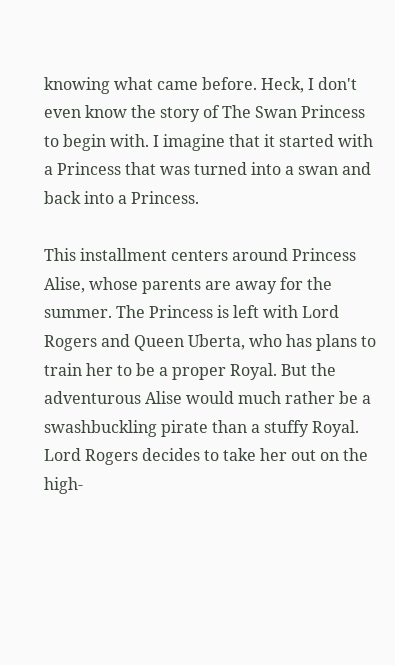knowing what came before. Heck, I don't even know the story of The Swan Princess to begin with. I imagine that it started with a Princess that was turned into a swan and back into a Princess.

This installment centers around Princess Alise, whose parents are away for the summer. The Princess is left with Lord Rogers and Queen Uberta, who has plans to train her to be a proper Royal. But the adventurous Alise would much rather be a swashbuckling pirate than a stuffy Royal. Lord Rogers decides to take her out on the high-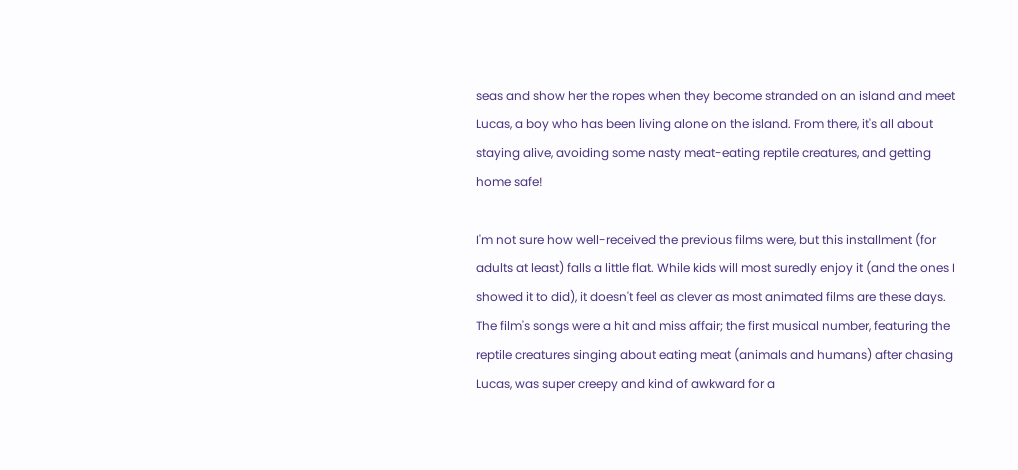seas and show her the ropes when they become stranded on an island and meet Lucas, a boy who has been living alone on the island. From there, it's all about staying alive, avoiding some nasty meat-eating reptile creatures, and getting home safe!

I'm not sure how well-received the previous films were, but this installment (for adults at least) falls a little flat. While kids will most suredly enjoy it (and the ones I showed it to did), it doesn't feel as clever as most animated films are these days. The film's songs were a hit and miss affair; the first musical number, featuring the reptile creatures singing about eating meat (animals and humans) after chasing Lucas, was super creepy and kind of awkward for a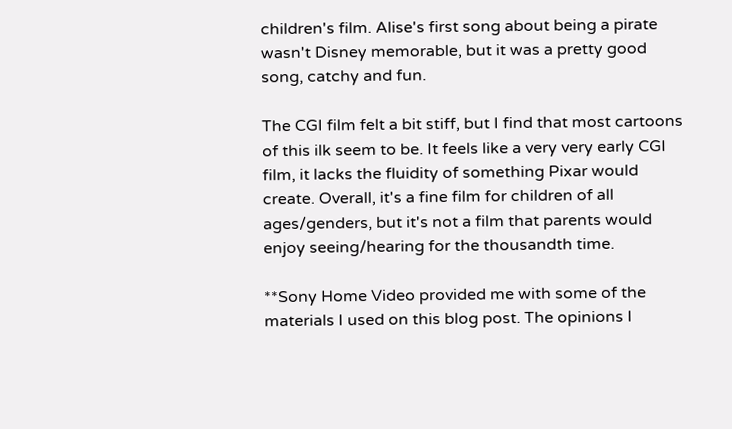children's film. Alise's first song about being a pirate wasn't Disney memorable, but it was a pretty good song, catchy and fun.

The CGI film felt a bit stiff, but I find that most cartoons of this ilk seem to be. It feels like a very very early CGI film, it lacks the fluidity of something Pixar would create. Overall, it's a fine film for children of all ages/genders, but it's not a film that parents would enjoy seeing/hearing for the thousandth time.

**Sony Home Video provided me with some of the materials I used on this blog post. The opinions I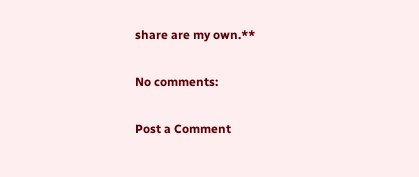share are my own.**

No comments:

Post a Comment